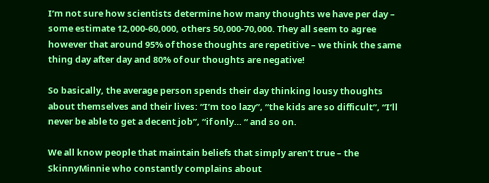I’m not sure how scientists determine how many thoughts we have per day – some estimate 12,000-60,000, others 50,000-70,000. They all seem to agree however that around 95% of those thoughts are repetitive – we think the same thing day after day and 80% of our thoughts are negative!

So basically, the average person spends their day thinking lousy thoughts about themselves and their lives: “I’m too lazy”, “the kids are so difficult”, “I’ll never be able to get a decent job”, “if only… “ and so on.

We all know people that maintain beliefs that simply aren’t true – the SkinnyMinnie who constantly complains about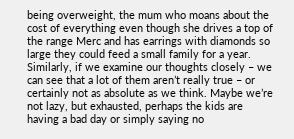being overweight, the mum who moans about the cost of everything even though she drives a top of the range Merc and has earrings with diamonds so large they could feed a small family for a year.   Similarly, if we examine our thoughts closely – we can see that a lot of them aren’t really true – or certainly not as absolute as we think. Maybe we’re not lazy, but exhausted, perhaps the kids are having a bad day or simply saying no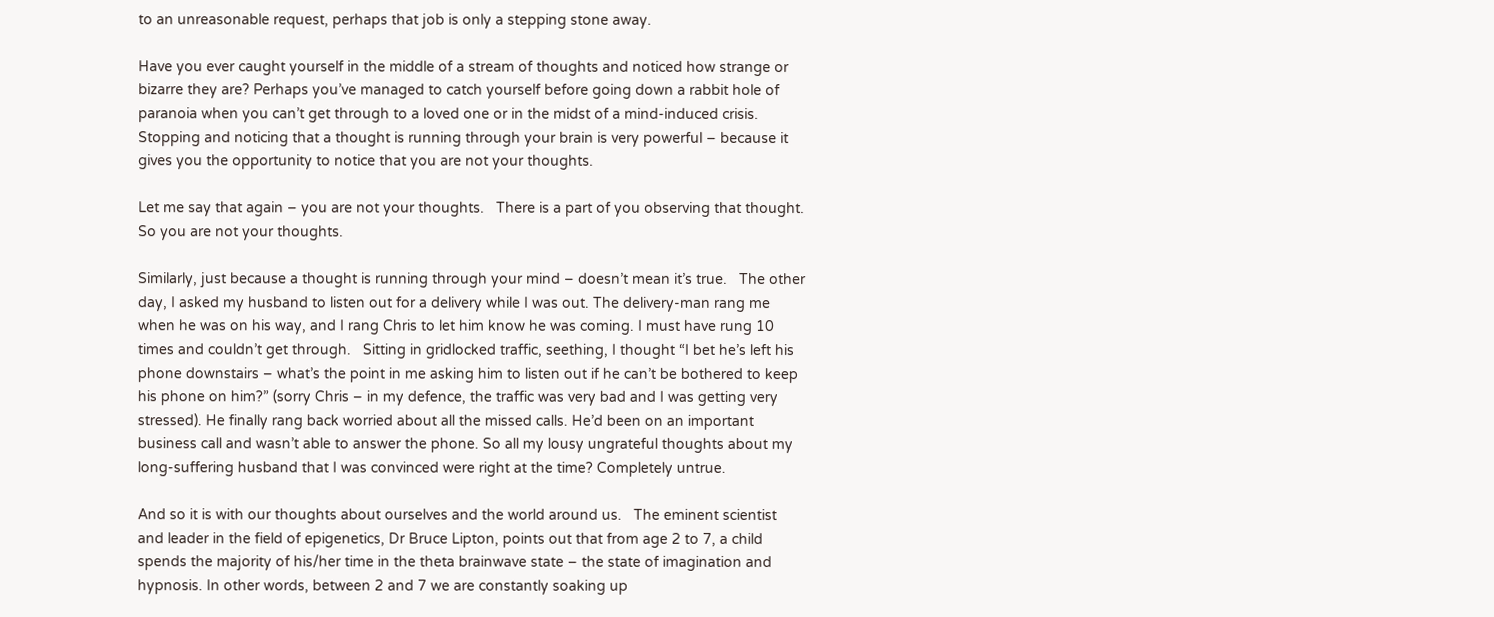to an unreasonable request, perhaps that job is only a stepping stone away.

Have you ever caught yourself in the middle of a stream of thoughts and noticed how strange or bizarre they are? Perhaps you’ve managed to catch yourself before going down a rabbit hole of paranoia when you can’t get through to a loved one or in the midst of a mind-induced crisis.   Stopping and noticing that a thought is running through your brain is very powerful – because it gives you the opportunity to notice that you are not your thoughts.

Let me say that again – you are not your thoughts.   There is a part of you observing that thought.   So you are not your thoughts.

Similarly, just because a thought is running through your mind – doesn’t mean it’s true.   The other day, I asked my husband to listen out for a delivery while I was out. The delivery-man rang me when he was on his way, and I rang Chris to let him know he was coming. I must have rung 10 times and couldn’t get through.   Sitting in gridlocked traffic, seething, I thought “I bet he’s left his phone downstairs – what’s the point in me asking him to listen out if he can’t be bothered to keep his phone on him?” (sorry Chris – in my defence, the traffic was very bad and I was getting very stressed). He finally rang back worried about all the missed calls. He’d been on an important business call and wasn’t able to answer the phone. So all my lousy ungrateful thoughts about my long-suffering husband that I was convinced were right at the time? Completely untrue.

And so it is with our thoughts about ourselves and the world around us.   The eminent scientist and leader in the field of epigenetics, Dr Bruce Lipton, points out that from age 2 to 7, a child spends the majority of his/her time in the theta brainwave state – the state of imagination and hypnosis. In other words, between 2 and 7 we are constantly soaking up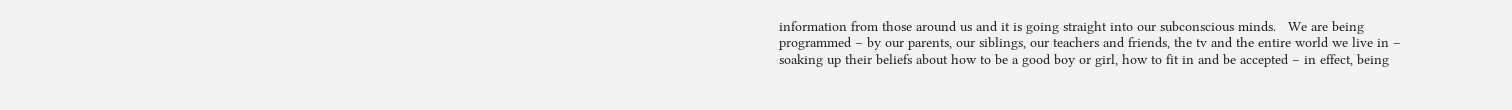information from those around us and it is going straight into our subconscious minds.   We are being programmed – by our parents, our siblings, our teachers and friends, the tv and the entire world we live in – soaking up their beliefs about how to be a good boy or girl, how to fit in and be accepted – in effect, being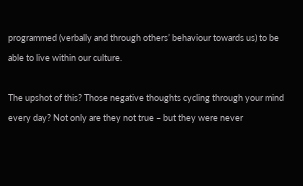programmed (verbally and through others’ behaviour towards us) to be able to live within our culture.

The upshot of this? Those negative thoughts cycling through your mind every day? Not only are they not true – but they were never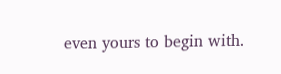even yours to begin with.